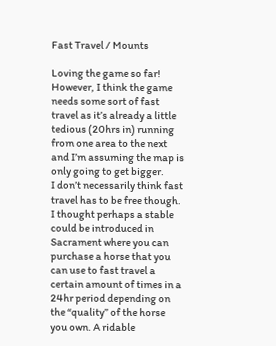Fast Travel / Mounts

Loving the game so far!
However, I think the game needs some sort of fast travel as it’s already a little tedious (20hrs in) running from one area to the next and I’m assuming the map is only going to get bigger.
I don’t necessarily think fast travel has to be free though. I thought perhaps a stable could be introduced in Sacrament where you can purchase a horse that you can use to fast travel a certain amount of times in a 24hr period depending on the “quality” of the horse you own. A ridable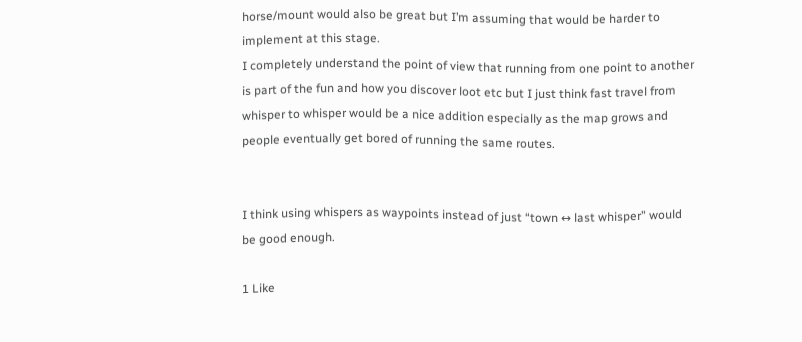horse/mount would also be great but I’m assuming that would be harder to implement at this stage.
I completely understand the point of view that running from one point to another is part of the fun and how you discover loot etc but I just think fast travel from whisper to whisper would be a nice addition especially as the map grows and people eventually get bored of running the same routes.


I think using whispers as waypoints instead of just “town ↔ last whisper” would be good enough.

1 Like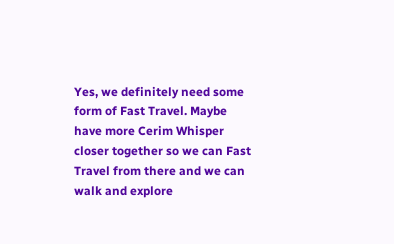Yes, we definitely need some form of Fast Travel. Maybe have more Cerim Whisper closer together so we can Fast Travel from there and we can walk and explore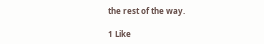the rest of the way.

1 Like